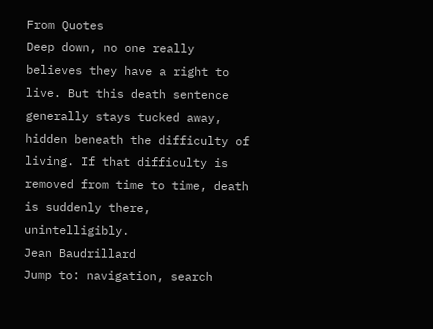From Quotes
Deep down, no one really believes they have a right to live. But this death sentence generally stays tucked away, hidden beneath the difficulty of living. If that difficulty is removed from time to time, death is suddenly there, unintelligibly.
Jean Baudrillard
Jump to: navigation, search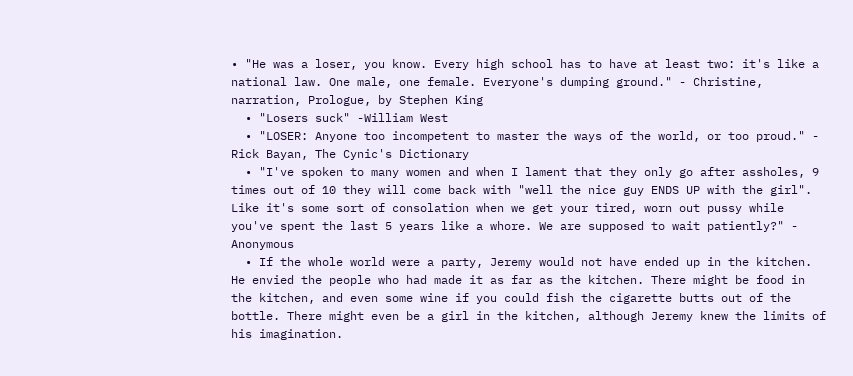• "He was a loser, you know. Every high school has to have at least two: it's like a national law. One male, one female. Everyone's dumping ground." - Christine, narration, Prologue, by Stephen King
  • "Losers suck" -William West
  • "LOSER: Anyone too incompetent to master the ways of the world, or too proud." - Rick Bayan, The Cynic's Dictionary
  • "I've spoken to many women and when I lament that they only go after assholes, 9 times out of 10 they will come back with "well the nice guy ENDS UP with the girl". Like it's some sort of consolation when we get your tired, worn out pussy while you've spent the last 5 years like a whore. We are supposed to wait patiently?" - Anonymous
  • If the whole world were a party, Jeremy would not have ended up in the kitchen. He envied the people who had made it as far as the kitchen. There might be food in the kitchen, and even some wine if you could fish the cigarette butts out of the bottle. There might even be a girl in the kitchen, although Jeremy knew the limits of his imagination.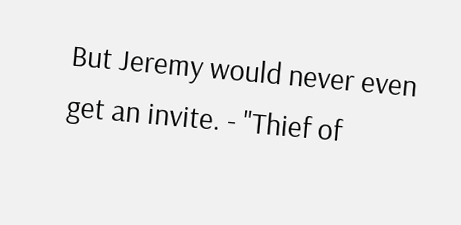But Jeremy would never even get an invite. - "Thief of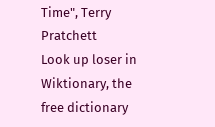Time", Terry Pratchett
Look up loser in Wiktionary, the free dictionary